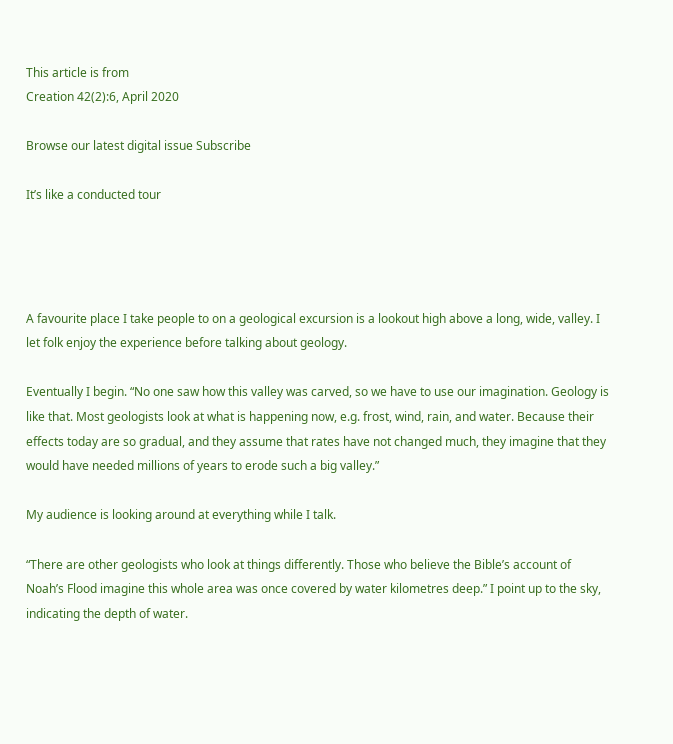This article is from
Creation 42(2):6, April 2020

Browse our latest digital issue Subscribe

It’s like a conducted tour




A favourite place I take people to on a geological excursion is a lookout high above a long, wide, valley. I let folk enjoy the experience before talking about geology.

Eventually I begin. “No one saw how this valley was carved, so we have to use our imagination. Geology is like that. Most geologists look at what is happening now, e.g. frost, wind, rain, and water. Because their effects today are so gradual, and they assume that rates have not changed much, they imagine that they would have needed millions of years to erode such a big valley.”

My audience is looking around at everything while I talk.

“There are other geologists who look at things differently. Those who believe the Bible’s account of Noah’s Flood imagine this whole area was once covered by water kilometres deep.” I point up to the sky, indicating the depth of water.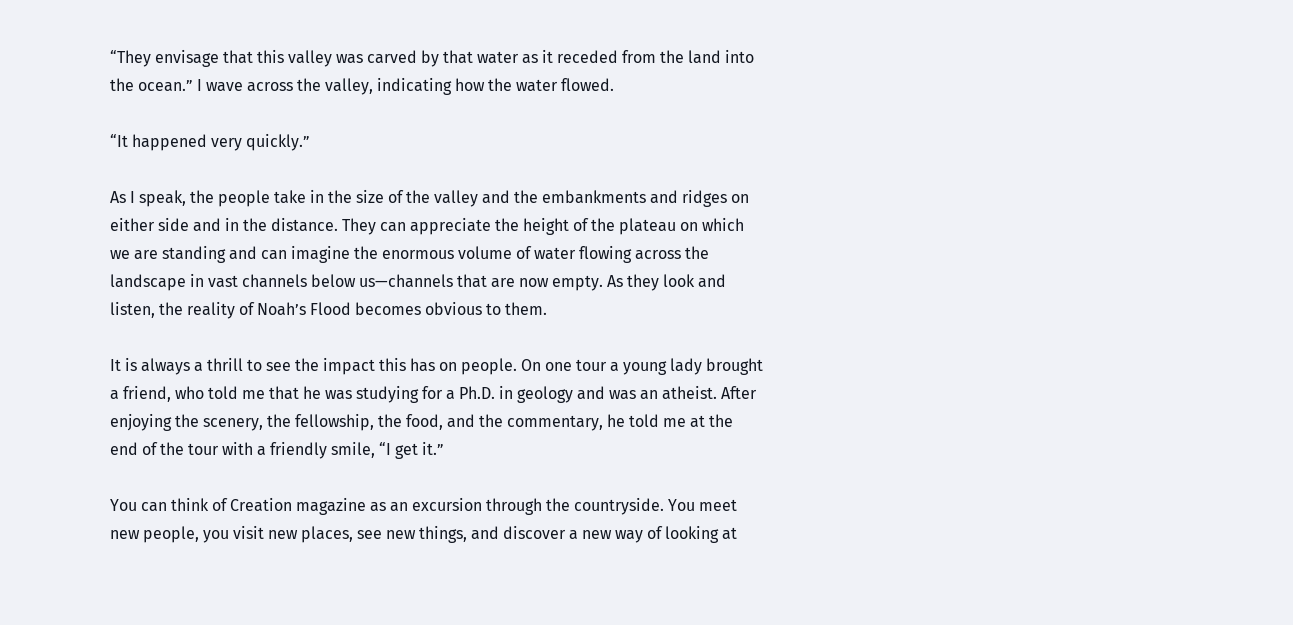“They envisage that this valley was carved by that water as it receded from the land into the ocean.” I wave across the valley, indicating how the water flowed.

“It happened very quickly.”

As I speak, the people take in the size of the valley and the embankments and ridges on either side and in the distance. They can appreciate the height of the plateau on which we are standing and can imagine the enormous volume of water flowing across the landscape in vast channels below us—channels that are now empty. As they look and listen, the reality of Noah’s Flood becomes obvious to them.

It is always a thrill to see the impact this has on people. On one tour a young lady brought a friend, who told me that he was studying for a Ph.D. in geology and was an atheist. After enjoying the scenery, the fellowship, the food, and the commentary, he told me at the end of the tour with a friendly smile, “I get it.”

You can think of Creation magazine as an excursion through the countryside. You meet new people, you visit new places, see new things, and discover a new way of looking at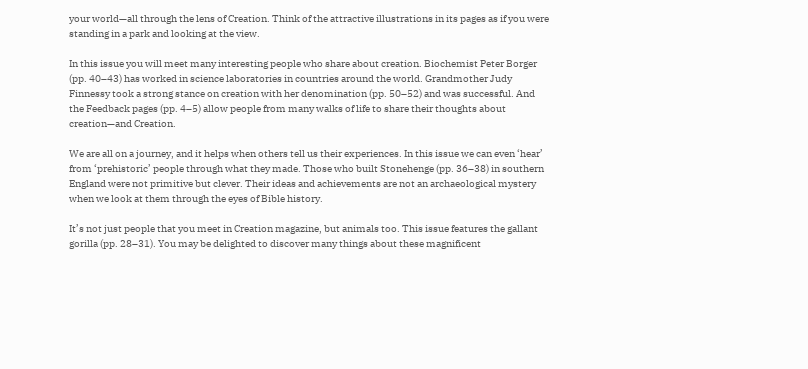your world—all through the lens of Creation. Think of the attractive illustrations in its pages as if you were standing in a park and looking at the view.

In this issue you will meet many interesting people who share about creation. Biochemist Peter Borger (pp. 40–43) has worked in science laboratories in countries around the world. Grandmother Judy Finnessy took a strong stance on creation with her denomination (pp. 50–52) and was successful. And the Feedback pages (pp. 4–5) allow people from many walks of life to share their thoughts about creation—and Creation.

We are all on a journey, and it helps when others tell us their experiences. In this issue we can even ‘hear’ from ‘prehistoric’ people through what they made. Those who built Stonehenge (pp. 36–38) in southern England were not primitive but clever. Their ideas and achievements are not an archaeological mystery when we look at them through the eyes of Bible history.

It’s not just people that you meet in Creation magazine, but animals too. This issue features the gallant gorilla (pp. 28–31). You may be delighted to discover many things about these magnificent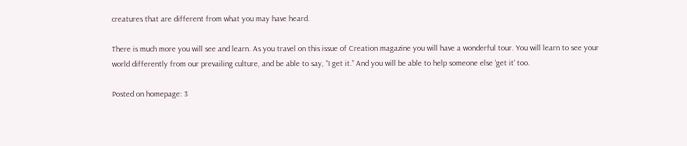creatures that are different from what you may have heard.

There is much more you will see and learn. As you travel on this issue of Creation magazine you will have a wonderful tour. You will learn to see your world differently from our prevailing culture, and be able to say, “I get it.” And you will be able to help someone else ‘get it’ too.

Posted on homepage: 3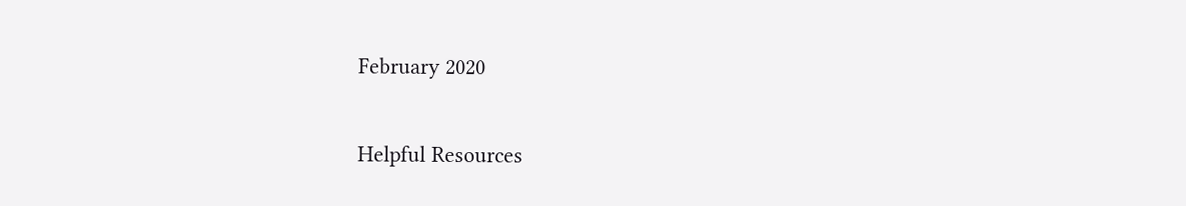February 2020

Helpful Resources